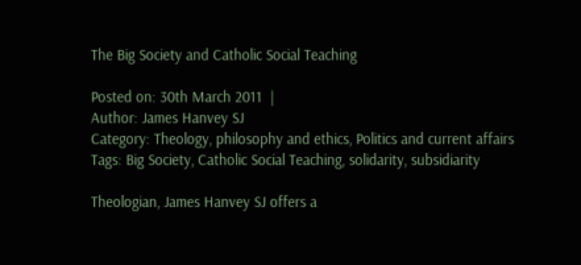The Big Society and Catholic Social Teaching

Posted on: 30th March 2011  |
Author: James Hanvey SJ
Category: Theology, philosophy and ethics, Politics and current affairs
Tags: Big Society, Catholic Social Teaching, solidarity, subsidiarity

Theologian, James Hanvey SJ offers a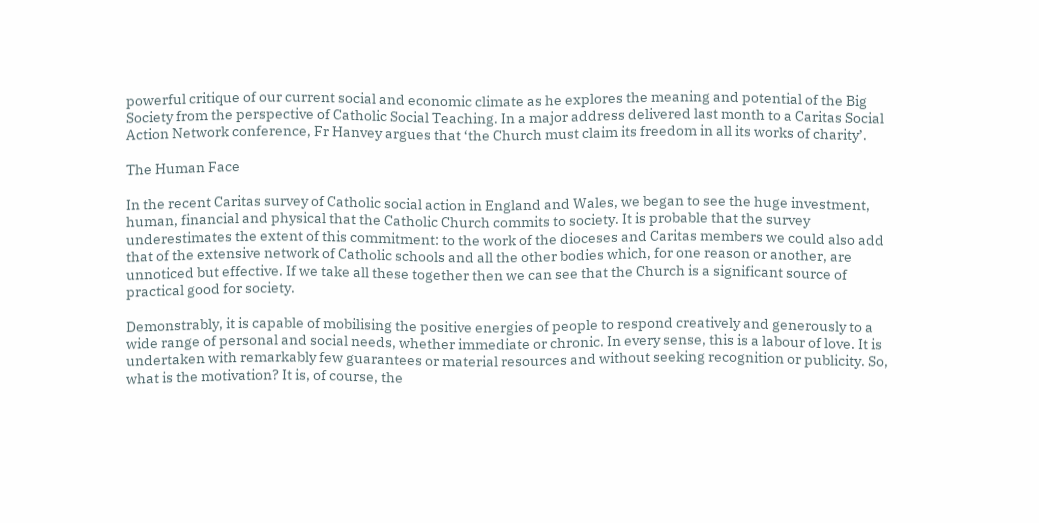powerful critique of our current social and economic climate as he explores the meaning and potential of the Big Society from the perspective of Catholic Social Teaching. In a major address delivered last month to a Caritas Social Action Network conference, Fr Hanvey argues that ‘the Church must claim its freedom in all its works of charity’.

The Human Face

In the recent Caritas survey of Catholic social action in England and Wales, we began to see the huge investment, human, financial and physical that the Catholic Church commits to society. It is probable that the survey underestimates the extent of this commitment: to the work of the dioceses and Caritas members we could also add that of the extensive network of Catholic schools and all the other bodies which, for one reason or another, are unnoticed but effective. If we take all these together then we can see that the Church is a significant source of practical good for society.

Demonstrably, it is capable of mobilising the positive energies of people to respond creatively and generously to a wide range of personal and social needs, whether immediate or chronic. In every sense, this is a labour of love. It is undertaken with remarkably few guarantees or material resources and without seeking recognition or publicity. So, what is the motivation? It is, of course, the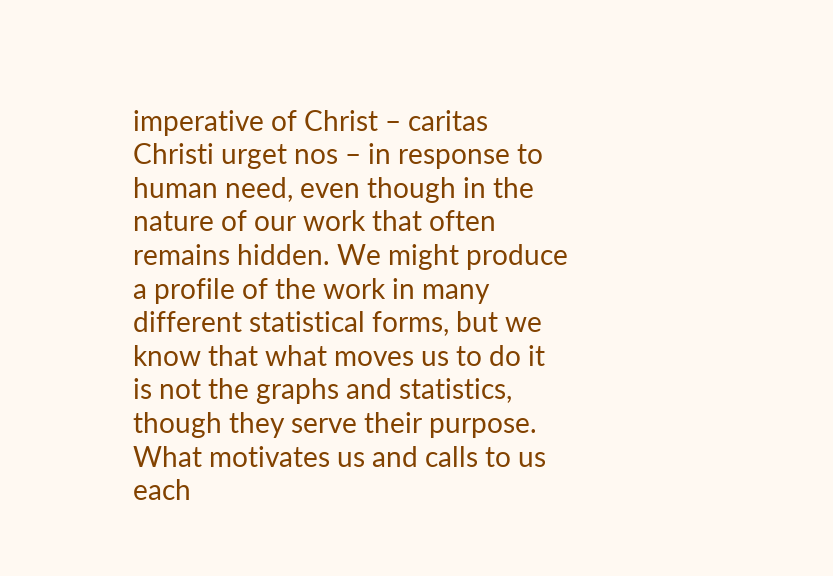imperative of Christ – caritas Christi urget nos – in response to human need, even though in the nature of our work that often remains hidden. We might produce a profile of the work in many different statistical forms, but we know that what moves us to do it is not the graphs and statistics, though they serve their purpose. What motivates us and calls to us each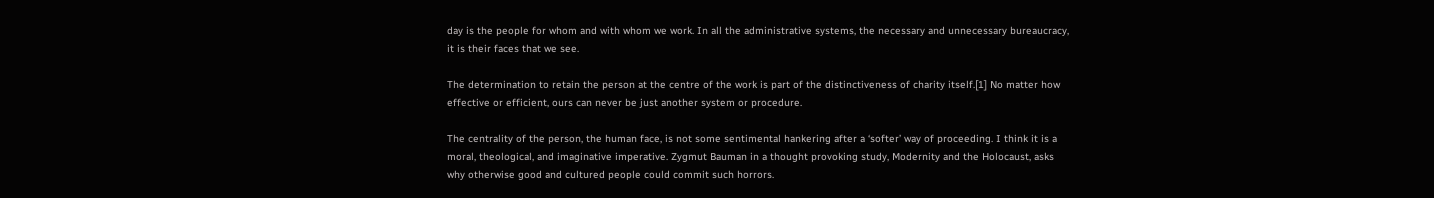day is the people for whom and with whom we work. In all the administrative systems, the necessary and unnecessary bureaucracy, it is their faces that we see.

The determination to retain the person at the centre of the work is part of the distinctiveness of charity itself.[1] No matter how effective or efficient, ours can never be just another system or procedure.

The centrality of the person, the human face, is not some sentimental hankering after a ‘softer’ way of proceeding. I think it is a moral, theological, and imaginative imperative. Zygmut Bauman in a thought provoking study, Modernity and the Holocaust, asks why otherwise good and cultured people could commit such horrors.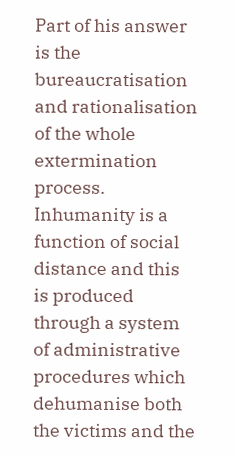Part of his answer is the bureaucratisation and rationalisation of the whole extermination process. Inhumanity is a function of social distance and this is produced through a system of administrative procedures which dehumanise both the victims and the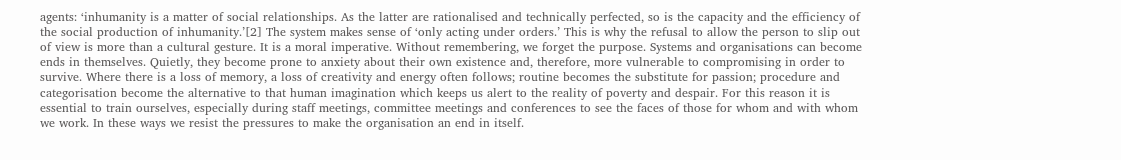agents: ‘inhumanity is a matter of social relationships. As the latter are rationalised and technically perfected, so is the capacity and the efficiency of the social production of inhumanity.’[2] The system makes sense of ‘only acting under orders.’ This is why the refusal to allow the person to slip out of view is more than a cultural gesture. It is a moral imperative. Without remembering, we forget the purpose. Systems and organisations can become ends in themselves. Quietly, they become prone to anxiety about their own existence and, therefore, more vulnerable to compromising in order to survive. Where there is a loss of memory, a loss of creativity and energy often follows; routine becomes the substitute for passion; procedure and categorisation become the alternative to that human imagination which keeps us alert to the reality of poverty and despair. For this reason it is essential to train ourselves, especially during staff meetings, committee meetings and conferences to see the faces of those for whom and with whom we work. In these ways we resist the pressures to make the organisation an end in itself.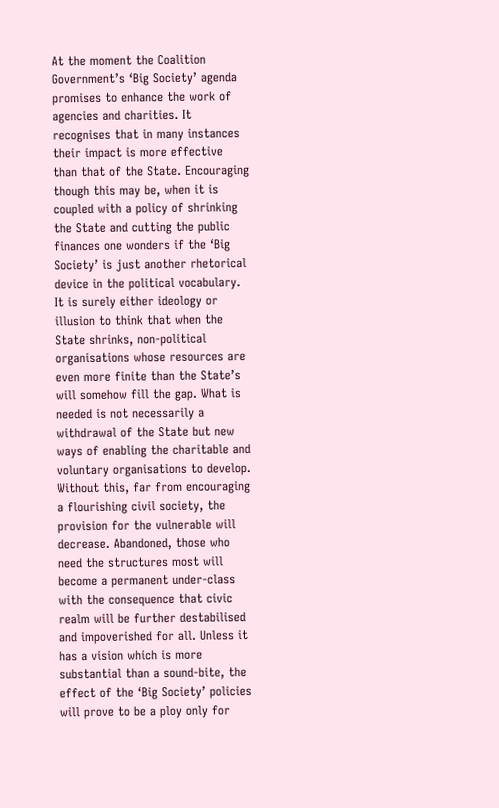At the moment the Coalition Government’s ‘Big Society’ agenda promises to enhance the work of agencies and charities. It recognises that in many instances their impact is more effective than that of the State. Encouraging though this may be, when it is coupled with a policy of shrinking the State and cutting the public finances one wonders if the ‘Big Society’ is just another rhetorical device in the political vocabulary. It is surely either ideology or illusion to think that when the State shrinks, non-political organisations whose resources are even more finite than the State’s will somehow fill the gap. What is needed is not necessarily a withdrawal of the State but new ways of enabling the charitable and voluntary organisations to develop. Without this, far from encouraging a flourishing civil society, the provision for the vulnerable will decrease. Abandoned, those who need the structures most will become a permanent under-class with the consequence that civic realm will be further destabilised and impoverished for all. Unless it has a vision which is more substantial than a sound-bite, the effect of the ‘Big Society’ policies will prove to be a ploy only for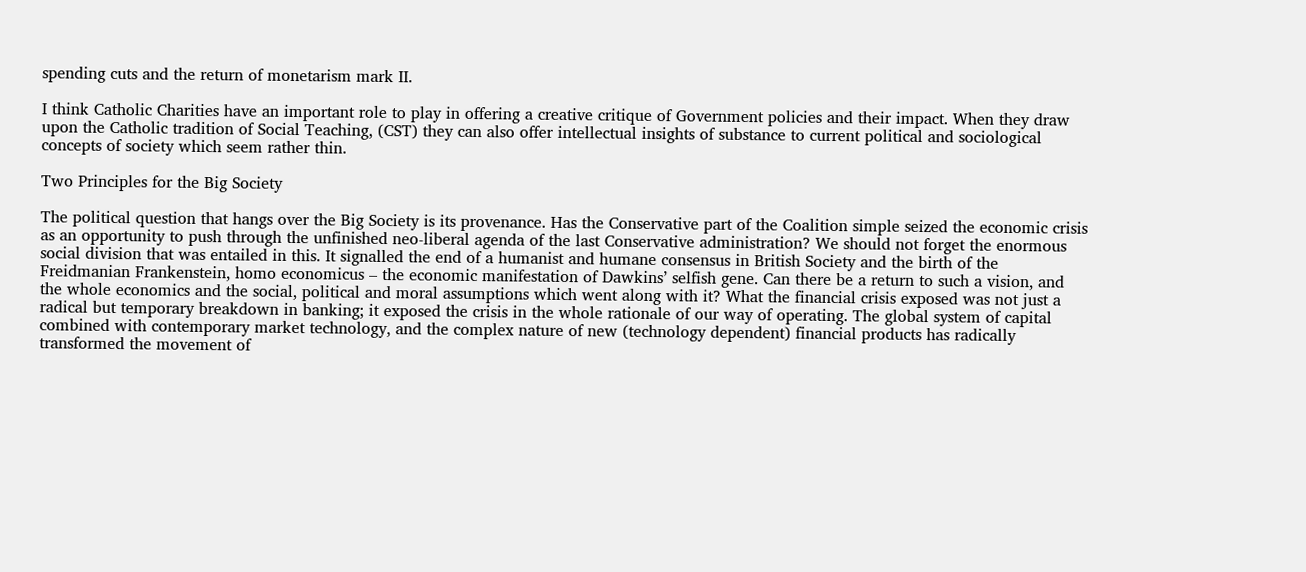spending cuts and the return of monetarism mark II.

I think Catholic Charities have an important role to play in offering a creative critique of Government policies and their impact. When they draw upon the Catholic tradition of Social Teaching, (CST) they can also offer intellectual insights of substance to current political and sociological concepts of society which seem rather thin.

Two Principles for the Big Society

The political question that hangs over the Big Society is its provenance. Has the Conservative part of the Coalition simple seized the economic crisis as an opportunity to push through the unfinished neo-liberal agenda of the last Conservative administration? We should not forget the enormous social division that was entailed in this. It signalled the end of a humanist and humane consensus in British Society and the birth of the Freidmanian Frankenstein, homo economicus – the economic manifestation of Dawkins’ selfish gene. Can there be a return to such a vision, and the whole economics and the social, political and moral assumptions which went along with it? What the financial crisis exposed was not just a radical but temporary breakdown in banking; it exposed the crisis in the whole rationale of our way of operating. The global system of capital combined with contemporary market technology, and the complex nature of new (technology dependent) financial products has radically transformed the movement of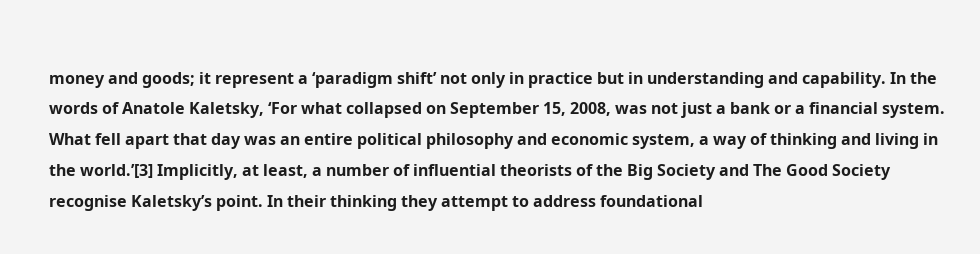money and goods; it represent a ‘paradigm shift’ not only in practice but in understanding and capability. In the words of Anatole Kaletsky, ‘For what collapsed on September 15, 2008, was not just a bank or a financial system. What fell apart that day was an entire political philosophy and economic system, a way of thinking and living in the world.’[3] Implicitly, at least, a number of influential theorists of the Big Society and The Good Society recognise Kaletsky’s point. In their thinking they attempt to address foundational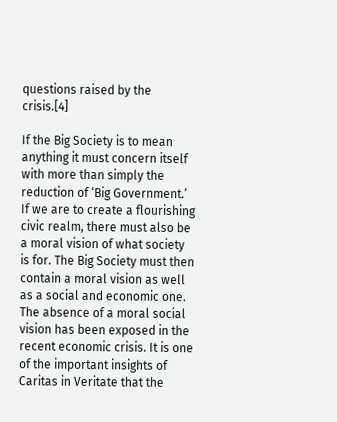questions raised by the crisis.[4]

If the Big Society is to mean anything it must concern itself with more than simply the reduction of ‘Big Government.’ If we are to create a flourishing civic realm, there must also be a moral vision of what society is for. The Big Society must then contain a moral vision as well as a social and economic one. The absence of a moral social vision has been exposed in the recent economic crisis. It is one of the important insights of Caritas in Veritate that the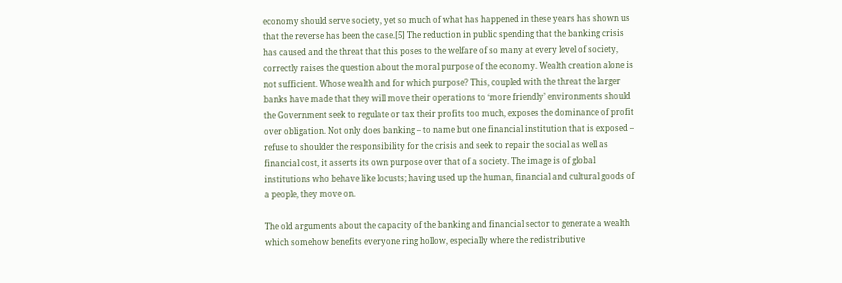economy should serve society, yet so much of what has happened in these years has shown us that the reverse has been the case.[5] The reduction in public spending that the banking crisis has caused and the threat that this poses to the welfare of so many at every level of society, correctly raises the question about the moral purpose of the economy. Wealth creation alone is not sufficient. Whose wealth and for which purpose? This, coupled with the threat the larger banks have made that they will move their operations to ‘more friendly’ environments should the Government seek to regulate or tax their profits too much, exposes the dominance of profit over obligation. Not only does banking – to name but one financial institution that is exposed – refuse to shoulder the responsibility for the crisis and seek to repair the social as well as financial cost, it asserts its own purpose over that of a society. The image is of global institutions who behave like locusts; having used up the human, financial and cultural goods of a people, they move on.

The old arguments about the capacity of the banking and financial sector to generate a wealth which somehow benefits everyone ring hollow, especially where the redistributive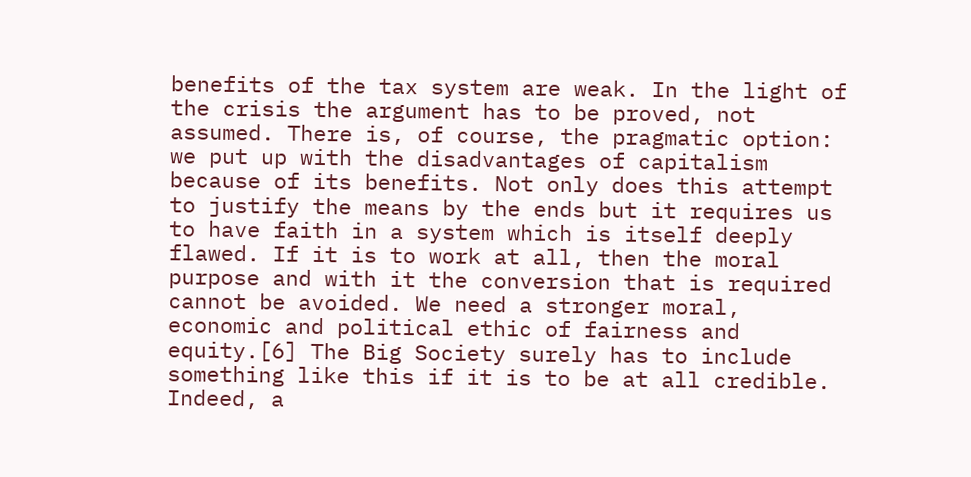benefits of the tax system are weak. In the light of the crisis the argument has to be proved, not assumed. There is, of course, the pragmatic option: we put up with the disadvantages of capitalism because of its benefits. Not only does this attempt to justify the means by the ends but it requires us to have faith in a system which is itself deeply flawed. If it is to work at all, then the moral purpose and with it the conversion that is required cannot be avoided. We need a stronger moral, economic and political ethic of fairness and equity.[6] The Big Society surely has to include something like this if it is to be at all credible. Indeed, a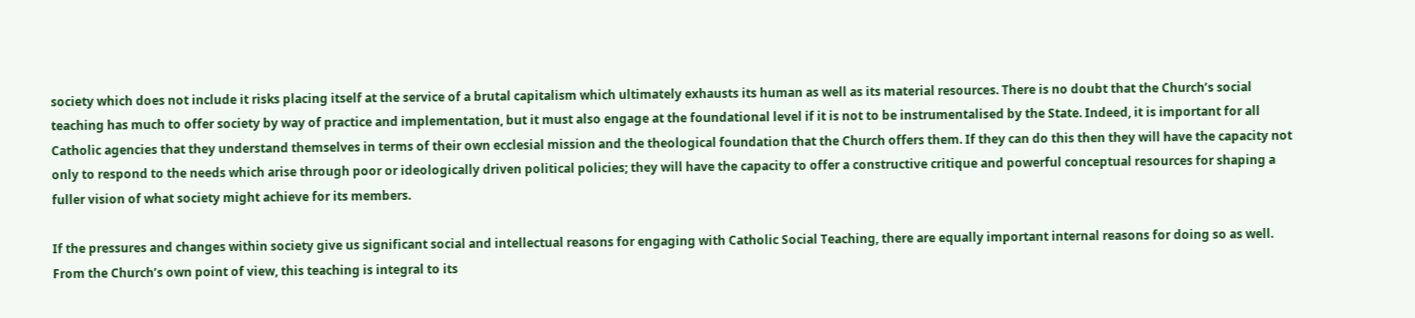society which does not include it risks placing itself at the service of a brutal capitalism which ultimately exhausts its human as well as its material resources. There is no doubt that the Church’s social teaching has much to offer society by way of practice and implementation, but it must also engage at the foundational level if it is not to be instrumentalised by the State. Indeed, it is important for all Catholic agencies that they understand themselves in terms of their own ecclesial mission and the theological foundation that the Church offers them. If they can do this then they will have the capacity not only to respond to the needs which arise through poor or ideologically driven political policies; they will have the capacity to offer a constructive critique and powerful conceptual resources for shaping a fuller vision of what society might achieve for its members.

If the pressures and changes within society give us significant social and intellectual reasons for engaging with Catholic Social Teaching, there are equally important internal reasons for doing so as well. From the Church’s own point of view, this teaching is integral to its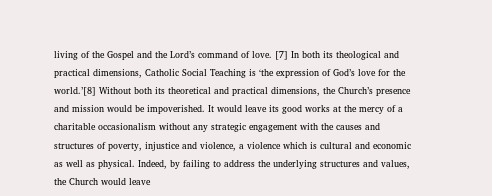living of the Gospel and the Lord’s command of love. [7] In both its theological and practical dimensions, Catholic Social Teaching is ‘the expression of God’s love for the world.’[8] Without both its theoretical and practical dimensions, the Church’s presence and mission would be impoverished. It would leave its good works at the mercy of a charitable occasionalism without any strategic engagement with the causes and structures of poverty, injustice and violence, a violence which is cultural and economic as well as physical. Indeed, by failing to address the underlying structures and values, the Church would leave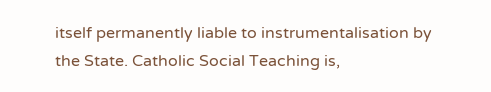itself permanently liable to instrumentalisation by the State. Catholic Social Teaching is,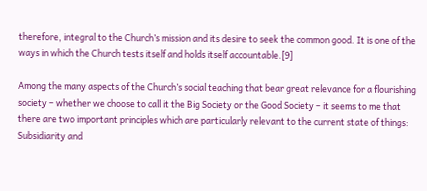therefore, integral to the Church’s mission and its desire to seek the common good. It is one of the ways in which the Church tests itself and holds itself accountable.[9]

Among the many aspects of the Church’s social teaching that bear great relevance for a flourishing society – whether we choose to call it the Big Society or the Good Society – it seems to me that there are two important principles which are particularly relevant to the current state of things: Subsidiarity and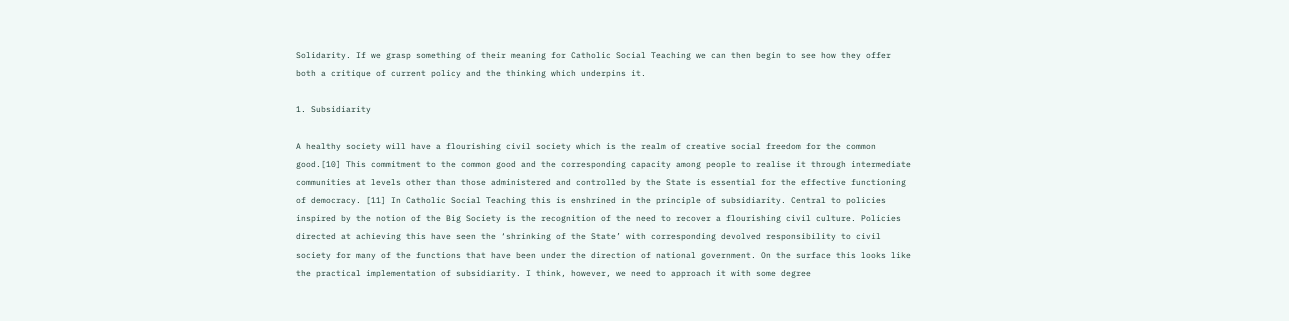Solidarity. If we grasp something of their meaning for Catholic Social Teaching we can then begin to see how they offer both a critique of current policy and the thinking which underpins it.

1. Subsidiarity

A healthy society will have a flourishing civil society which is the realm of creative social freedom for the common good.[10] This commitment to the common good and the corresponding capacity among people to realise it through intermediate communities at levels other than those administered and controlled by the State is essential for the effective functioning of democracy. [11] In Catholic Social Teaching this is enshrined in the principle of subsidiarity. Central to policies inspired by the notion of the Big Society is the recognition of the need to recover a flourishing civil culture. Policies directed at achieving this have seen the ‘shrinking of the State’ with corresponding devolved responsibility to civil society for many of the functions that have been under the direction of national government. On the surface this looks like the practical implementation of subsidiarity. I think, however, we need to approach it with some degree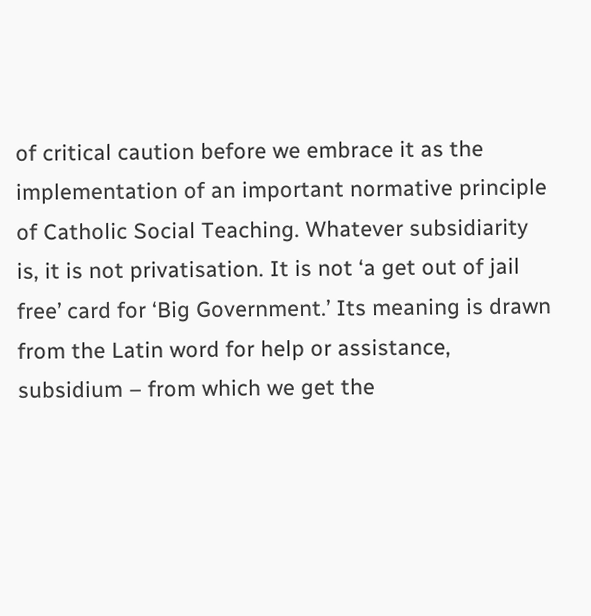of critical caution before we embrace it as the implementation of an important normative principle of Catholic Social Teaching. Whatever subsidiarity is, it is not privatisation. It is not ‘a get out of jail free’ card for ‘Big Government.’ Its meaning is drawn from the Latin word for help or assistance, subsidium – from which we get the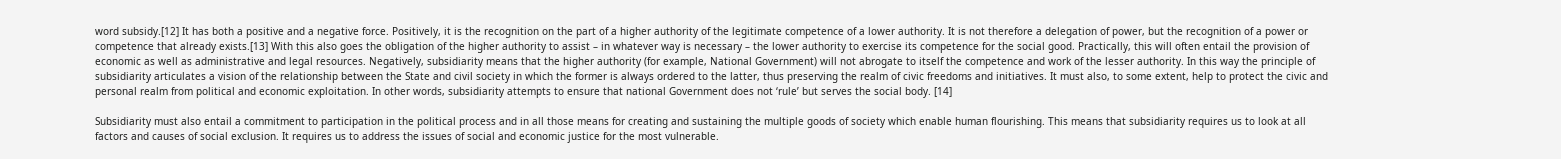word subsidy.[12] It has both a positive and a negative force. Positively, it is the recognition on the part of a higher authority of the legitimate competence of a lower authority. It is not therefore a delegation of power, but the recognition of a power or competence that already exists.[13] With this also goes the obligation of the higher authority to assist – in whatever way is necessary – the lower authority to exercise its competence for the social good. Practically, this will often entail the provision of economic as well as administrative and legal resources. Negatively, subsidiarity means that the higher authority (for example, National Government) will not abrogate to itself the competence and work of the lesser authority. In this way the principle of subsidiarity articulates a vision of the relationship between the State and civil society in which the former is always ordered to the latter, thus preserving the realm of civic freedoms and initiatives. It must also, to some extent, help to protect the civic and personal realm from political and economic exploitation. In other words, subsidiarity attempts to ensure that national Government does not ‘rule’ but serves the social body. [14]

Subsidiarity must also entail a commitment to participation in the political process and in all those means for creating and sustaining the multiple goods of society which enable human flourishing. This means that subsidiarity requires us to look at all factors and causes of social exclusion. It requires us to address the issues of social and economic justice for the most vulnerable.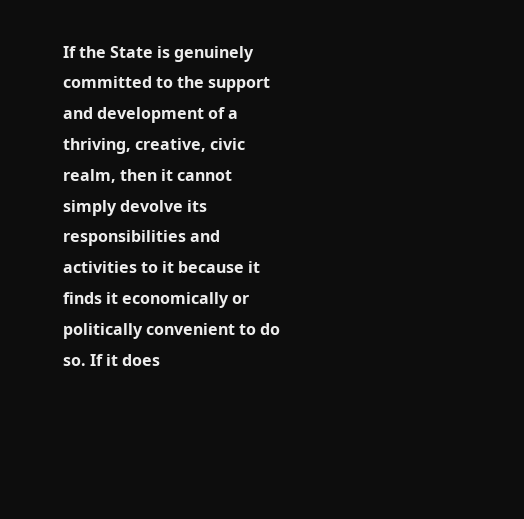If the State is genuinely committed to the support and development of a thriving, creative, civic realm, then it cannot simply devolve its responsibilities and activities to it because it finds it economically or politically convenient to do so. If it does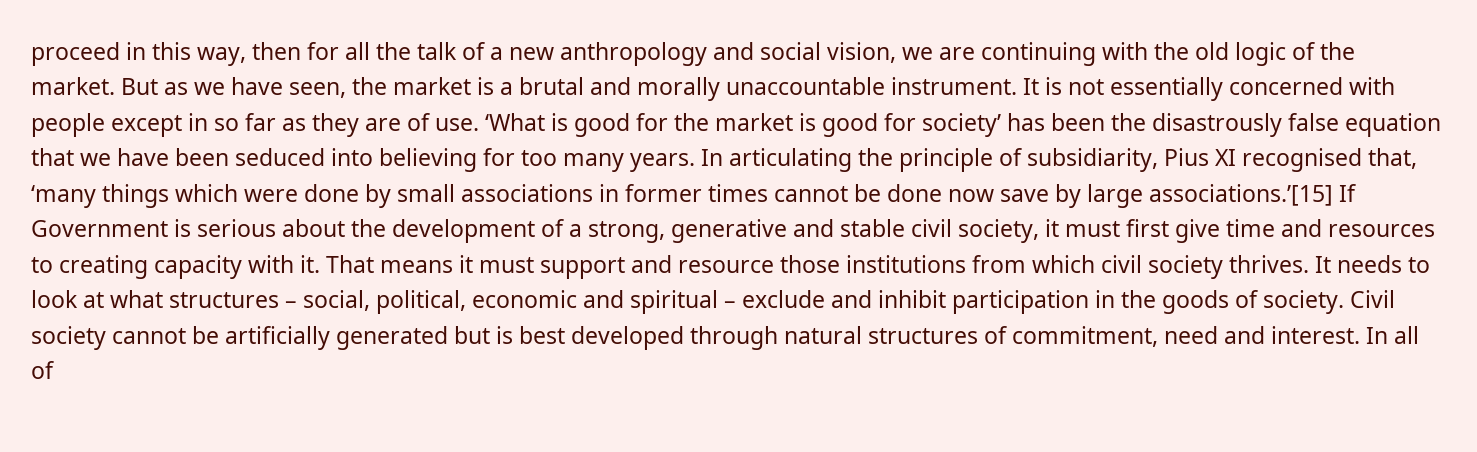proceed in this way, then for all the talk of a new anthropology and social vision, we are continuing with the old logic of the market. But as we have seen, the market is a brutal and morally unaccountable instrument. It is not essentially concerned with people except in so far as they are of use. ‘What is good for the market is good for society’ has been the disastrously false equation that we have been seduced into believing for too many years. In articulating the principle of subsidiarity, Pius XI recognised that, ‘many things which were done by small associations in former times cannot be done now save by large associations.’[15] If Government is serious about the development of a strong, generative and stable civil society, it must first give time and resources to creating capacity with it. That means it must support and resource those institutions from which civil society thrives. It needs to look at what structures – social, political, economic and spiritual – exclude and inhibit participation in the goods of society. Civil society cannot be artificially generated but is best developed through natural structures of commitment, need and interest. In all of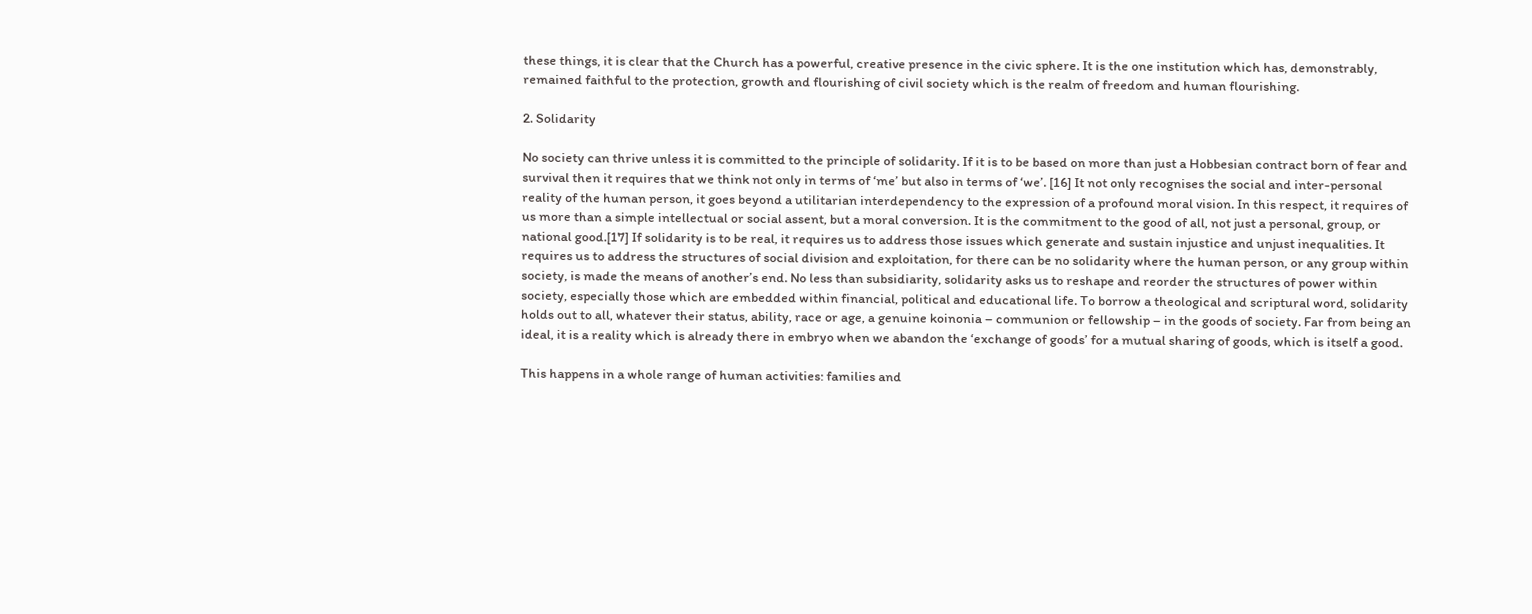these things, it is clear that the Church has a powerful, creative presence in the civic sphere. It is the one institution which has, demonstrably, remained faithful to the protection, growth and flourishing of civil society which is the realm of freedom and human flourishing.

2. Solidarity

No society can thrive unless it is committed to the principle of solidarity. If it is to be based on more than just a Hobbesian contract born of fear and survival then it requires that we think not only in terms of ‘me’ but also in terms of ‘we’. [16] It not only recognises the social and inter-personal reality of the human person, it goes beyond a utilitarian interdependency to the expression of a profound moral vision. In this respect, it requires of us more than a simple intellectual or social assent, but a moral conversion. It is the commitment to the good of all, not just a personal, group, or national good.[17] If solidarity is to be real, it requires us to address those issues which generate and sustain injustice and unjust inequalities. It requires us to address the structures of social division and exploitation, for there can be no solidarity where the human person, or any group within society, is made the means of another’s end. No less than subsidiarity, solidarity asks us to reshape and reorder the structures of power within society, especially those which are embedded within financial, political and educational life. To borrow a theological and scriptural word, solidarity holds out to all, whatever their status, ability, race or age, a genuine koinonia – communion or fellowship – in the goods of society. Far from being an ideal, it is a reality which is already there in embryo when we abandon the ‘exchange of goods’ for a mutual sharing of goods, which is itself a good.

This happens in a whole range of human activities: families and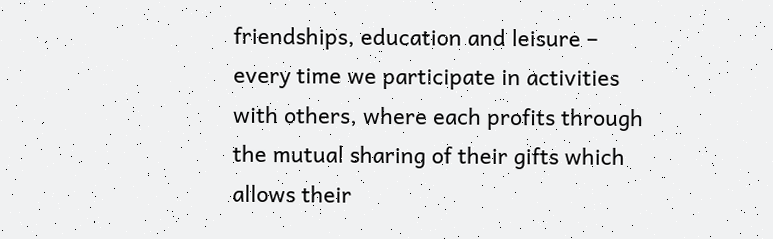friendships, education and leisure – every time we participate in activities with others, where each profits through the mutual sharing of their gifts which allows their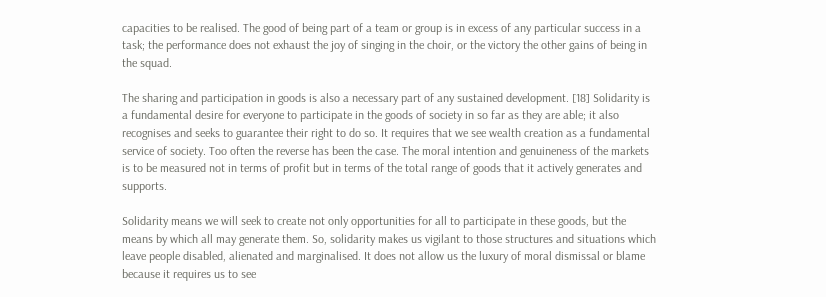capacities to be realised. The good of being part of a team or group is in excess of any particular success in a task; the performance does not exhaust the joy of singing in the choir, or the victory the other gains of being in the squad.

The sharing and participation in goods is also a necessary part of any sustained development. [18] Solidarity is a fundamental desire for everyone to participate in the goods of society in so far as they are able; it also recognises and seeks to guarantee their right to do so. It requires that we see wealth creation as a fundamental service of society. Too often the reverse has been the case. The moral intention and genuineness of the markets is to be measured not in terms of profit but in terms of the total range of goods that it actively generates and supports.

Solidarity means we will seek to create not only opportunities for all to participate in these goods, but the means by which all may generate them. So, solidarity makes us vigilant to those structures and situations which leave people disabled, alienated and marginalised. It does not allow us the luxury of moral dismissal or blame because it requires us to see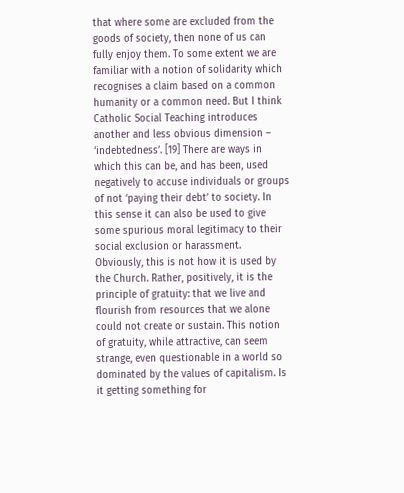that where some are excluded from the goods of society, then none of us can fully enjoy them. To some extent we are familiar with a notion of solidarity which recognises a claim based on a common humanity or a common need. But I think Catholic Social Teaching introduces another and less obvious dimension – ‘indebtedness’. [19] There are ways in which this can be, and has been, used negatively to accuse individuals or groups of not ‘paying their debt’ to society. In this sense it can also be used to give some spurious moral legitimacy to their social exclusion or harassment. Obviously, this is not how it is used by the Church. Rather, positively, it is the principle of gratuity: that we live and flourish from resources that we alone could not create or sustain. This notion of gratuity, while attractive, can seem strange, even questionable in a world so dominated by the values of capitalism. Is it getting something for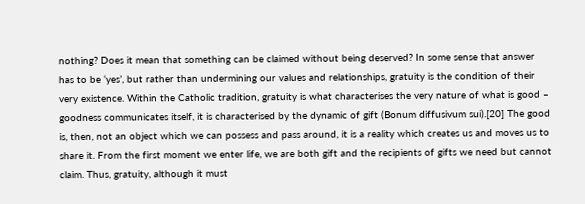nothing? Does it mean that something can be claimed without being deserved? In some sense that answer has to be ‘yes’, but rather than undermining our values and relationships, gratuity is the condition of their very existence. Within the Catholic tradition, gratuity is what characterises the very nature of what is good – goodness communicates itself, it is characterised by the dynamic of gift (Bonum diffusivum sui).[20] The good is, then, not an object which we can possess and pass around, it is a reality which creates us and moves us to share it. From the first moment we enter life, we are both gift and the recipients of gifts we need but cannot claim. Thus, gratuity, although it must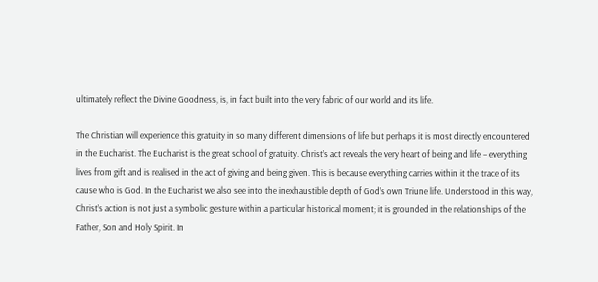ultimately reflect the Divine Goodness, is, in fact built into the very fabric of our world and its life.

The Christian will experience this gratuity in so many different dimensions of life but perhaps it is most directly encountered in the Eucharist. The Eucharist is the great school of gratuity. Christ’s act reveals the very heart of being and life – everything lives from gift and is realised in the act of giving and being given. This is because everything carries within it the trace of its cause who is God. In the Eucharist we also see into the inexhaustible depth of God’s own Triune life. Understood in this way, Christ’s action is not just a symbolic gesture within a particular historical moment; it is grounded in the relationships of the Father, Son and Holy Spirit. In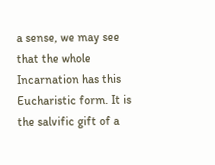a sense, we may see that the whole Incarnation has this Eucharistic form. It is the salvific gift of a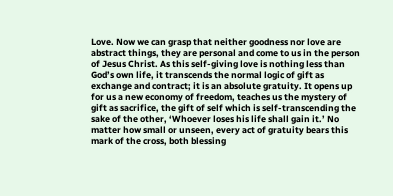Love. Now we can grasp that neither goodness nor love are abstract things, they are personal and come to us in the person of Jesus Christ. As this self-giving love is nothing less than God’s own life, it transcends the normal logic of gift as exchange and contract; it is an absolute gratuity. It opens up for us a new economy of freedom, teaches us the mystery of gift as sacrifice, the gift of self which is self-transcending the sake of the other, ‘Whoever loses his life shall gain it.’ No matter how small or unseen, every act of gratuity bears this mark of the cross, both blessing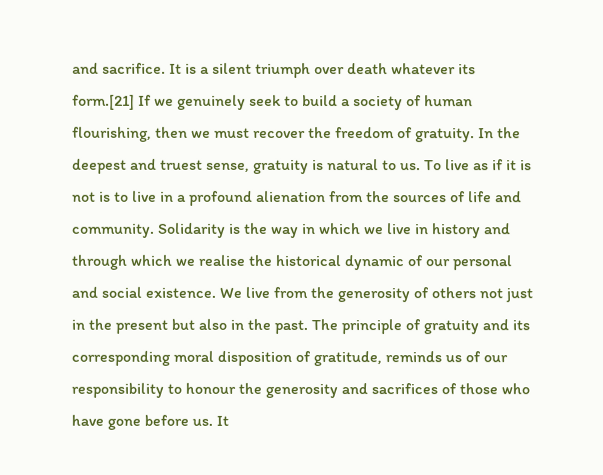and sacrifice. It is a silent triumph over death whatever its form.[21] If we genuinely seek to build a society of human flourishing, then we must recover the freedom of gratuity. In the deepest and truest sense, gratuity is natural to us. To live as if it is not is to live in a profound alienation from the sources of life and community. Solidarity is the way in which we live in history and through which we realise the historical dynamic of our personal and social existence. We live from the generosity of others not just in the present but also in the past. The principle of gratuity and its corresponding moral disposition of gratitude, reminds us of our responsibility to honour the generosity and sacrifices of those who have gone before us. It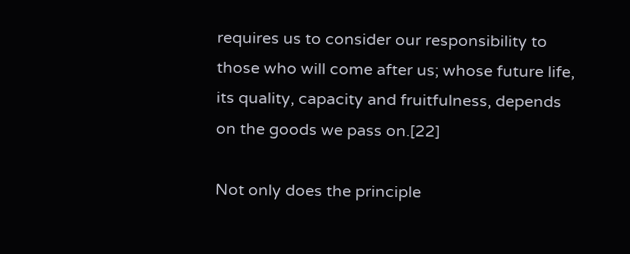requires us to consider our responsibility to those who will come after us; whose future life, its quality, capacity and fruitfulness, depends on the goods we pass on.[22]

Not only does the principle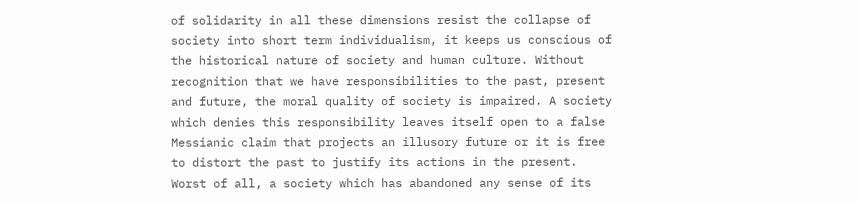of solidarity in all these dimensions resist the collapse of society into short term individualism, it keeps us conscious of the historical nature of society and human culture. Without recognition that we have responsibilities to the past, present and future, the moral quality of society is impaired. A society which denies this responsibility leaves itself open to a false Messianic claim that projects an illusory future or it is free to distort the past to justify its actions in the present. Worst of all, a society which has abandoned any sense of its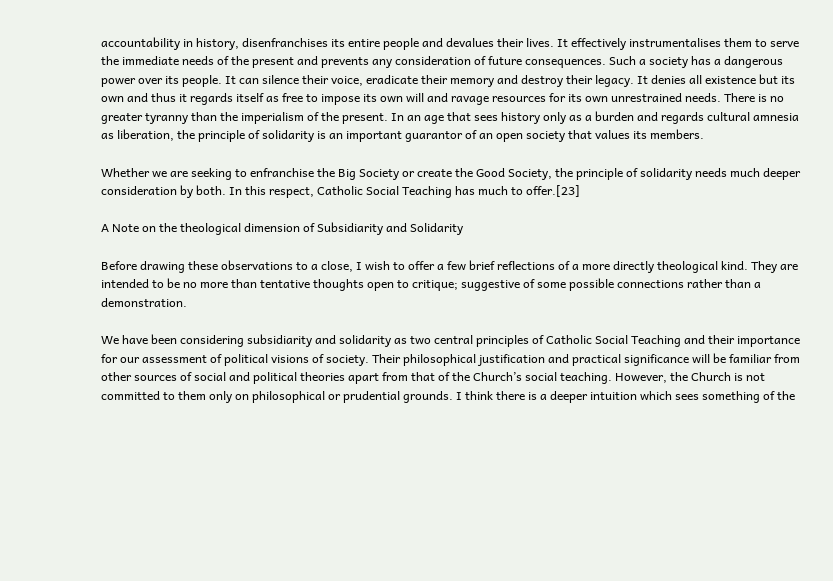accountability in history, disenfranchises its entire people and devalues their lives. It effectively instrumentalises them to serve the immediate needs of the present and prevents any consideration of future consequences. Such a society has a dangerous power over its people. It can silence their voice, eradicate their memory and destroy their legacy. It denies all existence but its own and thus it regards itself as free to impose its own will and ravage resources for its own unrestrained needs. There is no greater tyranny than the imperialism of the present. In an age that sees history only as a burden and regards cultural amnesia as liberation, the principle of solidarity is an important guarantor of an open society that values its members.

Whether we are seeking to enfranchise the Big Society or create the Good Society, the principle of solidarity needs much deeper consideration by both. In this respect, Catholic Social Teaching has much to offer.[23]

A Note on the theological dimension of Subsidiarity and Solidarity

Before drawing these observations to a close, I wish to offer a few brief reflections of a more directly theological kind. They are intended to be no more than tentative thoughts open to critique; suggestive of some possible connections rather than a demonstration.

We have been considering subsidiarity and solidarity as two central principles of Catholic Social Teaching and their importance for our assessment of political visions of society. Their philosophical justification and practical significance will be familiar from other sources of social and political theories apart from that of the Church’s social teaching. However, the Church is not committed to them only on philosophical or prudential grounds. I think there is a deeper intuition which sees something of the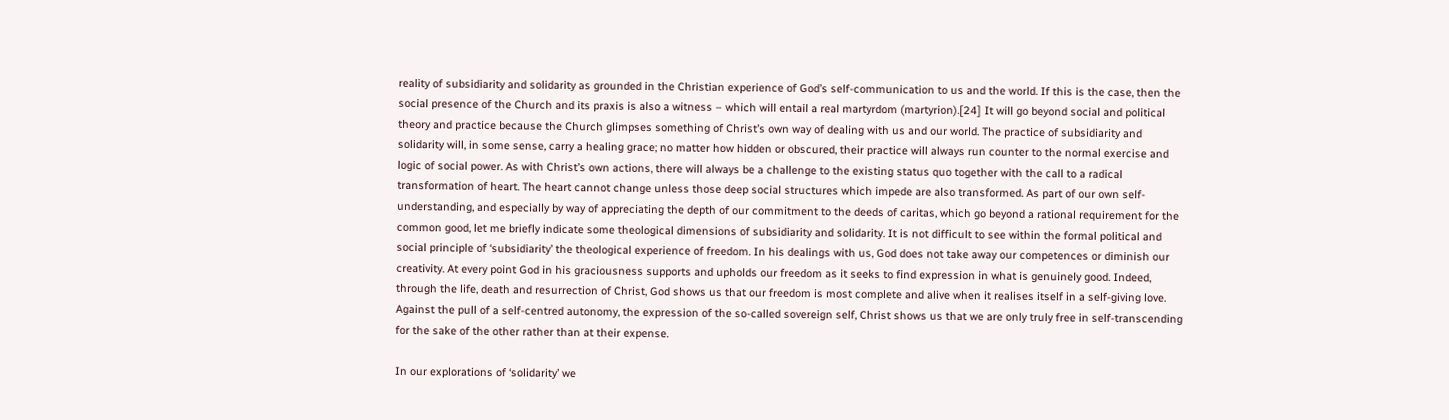reality of subsidiarity and solidarity as grounded in the Christian experience of God’s self-communication to us and the world. If this is the case, then the social presence of the Church and its praxis is also a witness – which will entail a real martyrdom (martyrion).[24] It will go beyond social and political theory and practice because the Church glimpses something of Christ’s own way of dealing with us and our world. The practice of subsidiarity and solidarity will, in some sense, carry a healing grace; no matter how hidden or obscured, their practice will always run counter to the normal exercise and logic of social power. As with Christ’s own actions, there will always be a challenge to the existing status quo together with the call to a radical transformation of heart. The heart cannot change unless those deep social structures which impede are also transformed. As part of our own self-understanding, and especially by way of appreciating the depth of our commitment to the deeds of caritas, which go beyond a rational requirement for the common good, let me briefly indicate some theological dimensions of subsidiarity and solidarity. It is not difficult to see within the formal political and social principle of ‘subsidiarity’ the theological experience of freedom. In his dealings with us, God does not take away our competences or diminish our creativity. At every point God in his graciousness supports and upholds our freedom as it seeks to find expression in what is genuinely good. Indeed, through the life, death and resurrection of Christ, God shows us that our freedom is most complete and alive when it realises itself in a self-giving love. Against the pull of a self-centred autonomy, the expression of the so-called sovereign self, Christ shows us that we are only truly free in self-transcending for the sake of the other rather than at their expense.

In our explorations of ‘solidarity’ we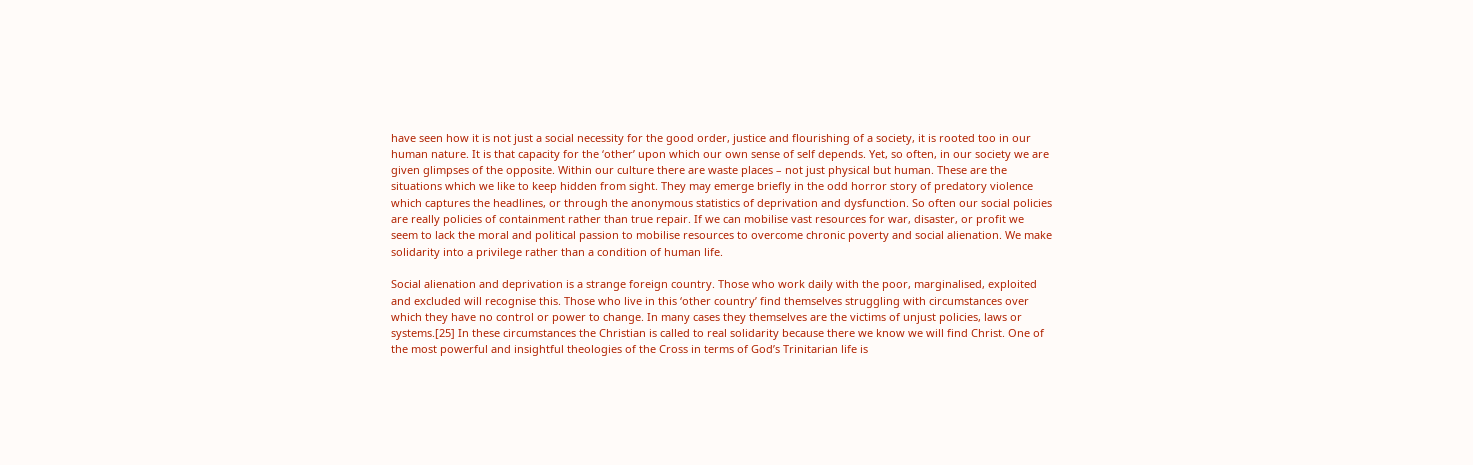have seen how it is not just a social necessity for the good order, justice and flourishing of a society, it is rooted too in our human nature. It is that capacity for the ‘other’ upon which our own sense of self depends. Yet, so often, in our society we are given glimpses of the opposite. Within our culture there are waste places – not just physical but human. These are the situations which we like to keep hidden from sight. They may emerge briefly in the odd horror story of predatory violence which captures the headlines, or through the anonymous statistics of deprivation and dysfunction. So often our social policies are really policies of containment rather than true repair. If we can mobilise vast resources for war, disaster, or profit we seem to lack the moral and political passion to mobilise resources to overcome chronic poverty and social alienation. We make solidarity into a privilege rather than a condition of human life.

Social alienation and deprivation is a strange foreign country. Those who work daily with the poor, marginalised, exploited and excluded will recognise this. Those who live in this ‘other country’ find themselves struggling with circumstances over which they have no control or power to change. In many cases they themselves are the victims of unjust policies, laws or systems.[25] In these circumstances the Christian is called to real solidarity because there we know we will find Christ. One of the most powerful and insightful theologies of the Cross in terms of God’s Trinitarian life is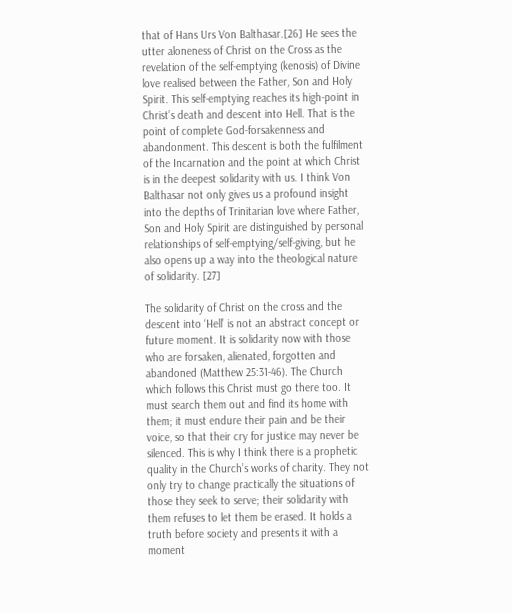that of Hans Urs Von Balthasar.[26] He sees the utter aloneness of Christ on the Cross as the revelation of the self-emptying (kenosis) of Divine love realised between the Father, Son and Holy Spirit. This self-emptying reaches its high-point in Christ’s death and descent into Hell. That is the point of complete God-forsakenness and abandonment. This descent is both the fulfilment of the Incarnation and the point at which Christ is in the deepest solidarity with us. I think Von Balthasar not only gives us a profound insight into the depths of Trinitarian love where Father, Son and Holy Spirit are distinguished by personal relationships of self-emptying/self-giving, but he also opens up a way into the theological nature of solidarity. [27]

The solidarity of Christ on the cross and the descent into ‘Hell’ is not an abstract concept or future moment. It is solidarity now with those who are forsaken, alienated, forgotten and abandoned (Matthew 25:31-46). The Church which follows this Christ must go there too. It must search them out and find its home with them; it must endure their pain and be their voice, so that their cry for justice may never be silenced. This is why I think there is a prophetic quality in the Church’s works of charity. They not only try to change practically the situations of those they seek to serve; their solidarity with them refuses to let them be erased. It holds a truth before society and presents it with a moment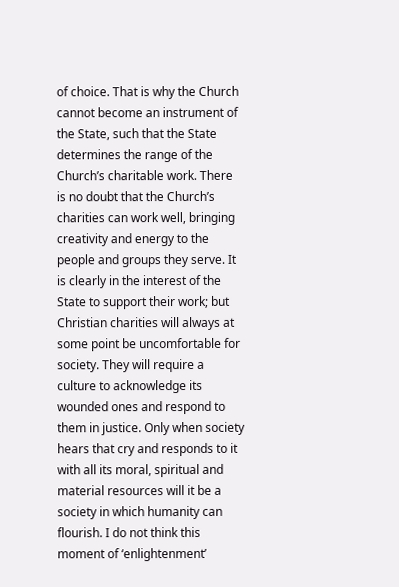of choice. That is why the Church cannot become an instrument of the State, such that the State determines the range of the Church’s charitable work. There is no doubt that the Church’s charities can work well, bringing creativity and energy to the people and groups they serve. It is clearly in the interest of the State to support their work; but Christian charities will always at some point be uncomfortable for society. They will require a culture to acknowledge its wounded ones and respond to them in justice. Only when society hears that cry and responds to it with all its moral, spiritual and material resources will it be a society in which humanity can flourish. I do not think this moment of ‘enlightenment’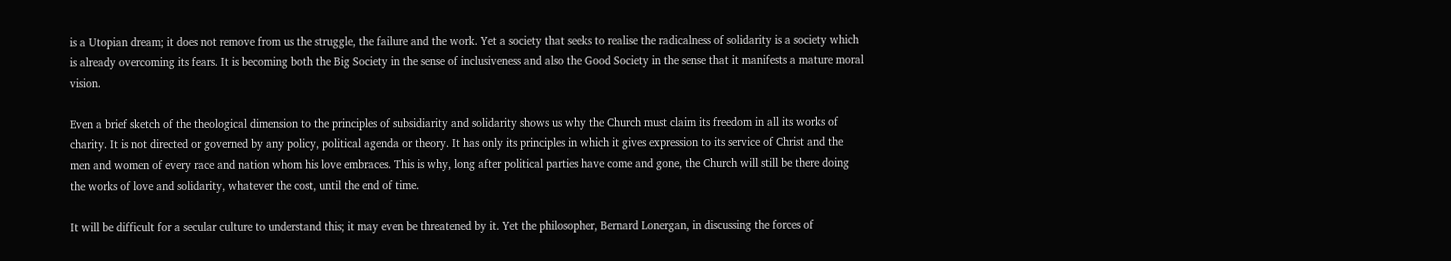is a Utopian dream; it does not remove from us the struggle, the failure and the work. Yet a society that seeks to realise the radicalness of solidarity is a society which is already overcoming its fears. It is becoming both the Big Society in the sense of inclusiveness and also the Good Society in the sense that it manifests a mature moral vision.

Even a brief sketch of the theological dimension to the principles of subsidiarity and solidarity shows us why the Church must claim its freedom in all its works of charity. It is not directed or governed by any policy, political agenda or theory. It has only its principles in which it gives expression to its service of Christ and the men and women of every race and nation whom his love embraces. This is why, long after political parties have come and gone, the Church will still be there doing the works of love and solidarity, whatever the cost, until the end of time.

It will be difficult for a secular culture to understand this; it may even be threatened by it. Yet the philosopher, Bernard Lonergan, in discussing the forces of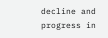decline and progress in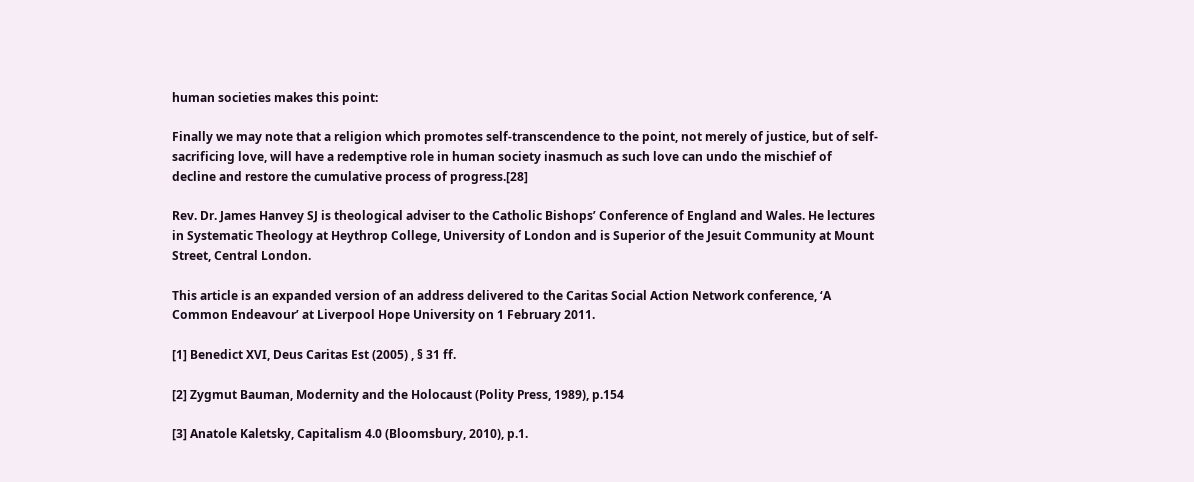human societies makes this point:

Finally we may note that a religion which promotes self-transcendence to the point, not merely of justice, but of self-sacrificing love, will have a redemptive role in human society inasmuch as such love can undo the mischief of decline and restore the cumulative process of progress.[28]

Rev. Dr. James Hanvey SJ is theological adviser to the Catholic Bishops’ Conference of England and Wales. He lectures in Systematic Theology at Heythrop College, University of London and is Superior of the Jesuit Community at Mount Street, Central London.

This article is an expanded version of an address delivered to the Caritas Social Action Network conference, ‘A Common Endeavour’ at Liverpool Hope University on 1 February 2011.

[1] Benedict XVI, Deus Caritas Est (2005) , § 31 ff.

[2] Zygmut Bauman, Modernity and the Holocaust (Polity Press, 1989), p.154

[3] Anatole Kaletsky, Capitalism 4.0 (Bloomsbury, 2010), p.1.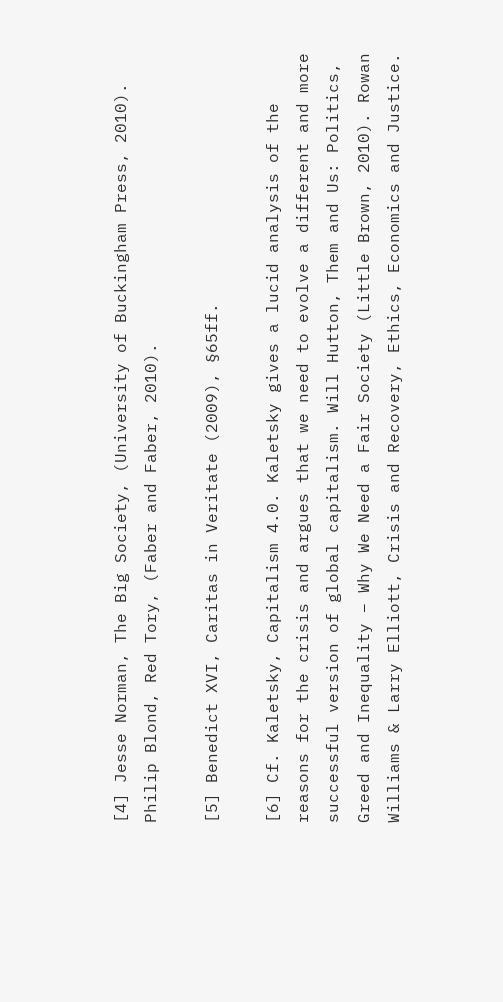[4] Jesse Norman, The Big Society, (University of Buckingham Press, 2010). Philip Blond, Red Tory, (Faber and Faber, 2010).

[5] Benedict XVI, Caritas in Veritate (2009), §65ff.

[6] Cf. Kaletsky, Capitalism 4.0. Kaletsky gives a lucid analysis of the reasons for the crisis and argues that we need to evolve a different and more successful version of global capitalism. Will Hutton, Them and Us: Politics, Greed and Inequality – Why We Need a Fair Society (Little Brown, 2010). Rowan Williams & Larry Elliott, Crisis and Recovery, Ethics, Economics and Justice.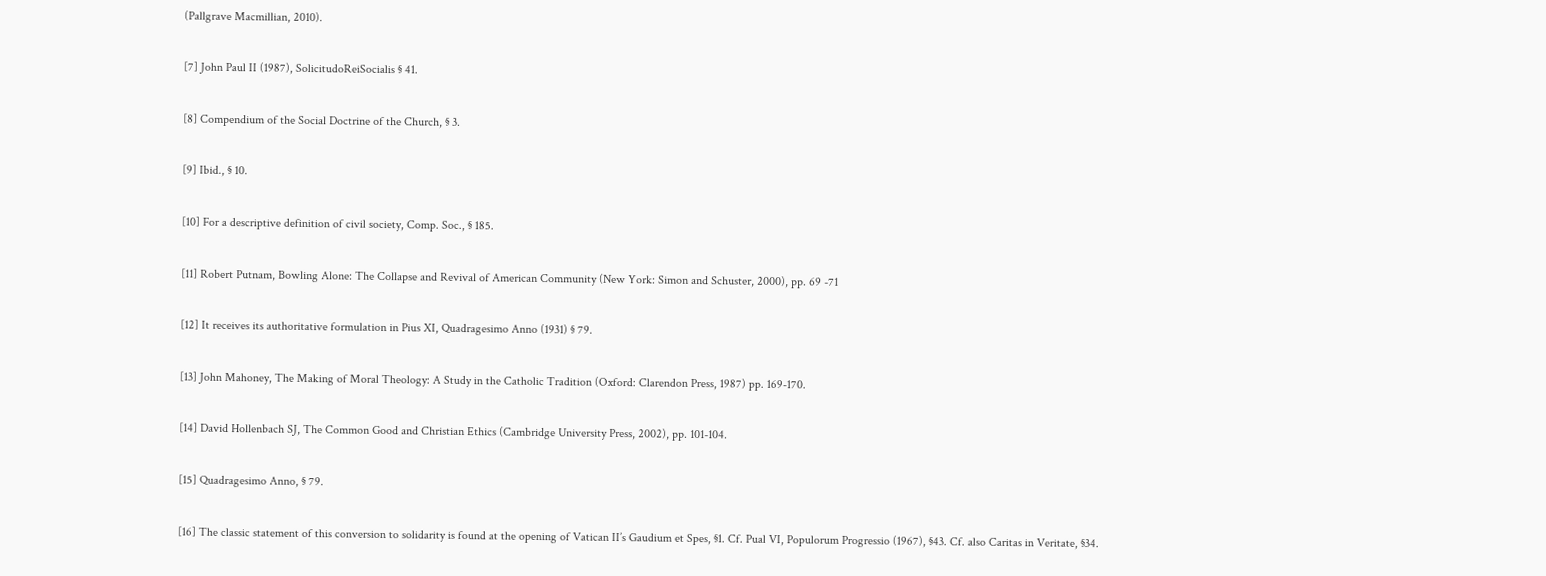(Pallgrave Macmillian, 2010).

[7] John Paul II (1987), SolicitudoReiSocialis § 41.

[8] Compendium of the Social Doctrine of the Church, § 3.

[9] Ibid., § 10.

[10] For a descriptive definition of civil society, Comp. Soc., § 185.

[11] Robert Putnam, Bowling Alone: The Collapse and Revival of American Community (New York: Simon and Schuster, 2000), pp. 69 -71

[12] It receives its authoritative formulation in Pius XI, Quadragesimo Anno (1931) § 79.

[13] John Mahoney, The Making of Moral Theology: A Study in the Catholic Tradition (Oxford: Clarendon Press, 1987) pp. 169-170.

[14] David Hollenbach SJ, The Common Good and Christian Ethics (Cambridge University Press, 2002), pp. 101-104.

[15] Quadragesimo Anno, § 79.

[16] The classic statement of this conversion to solidarity is found at the opening of Vatican II’s Gaudium et Spes, §1. Cf. Pual VI, Populorum Progressio (1967), §43. Cf. also Caritas in Veritate, §34.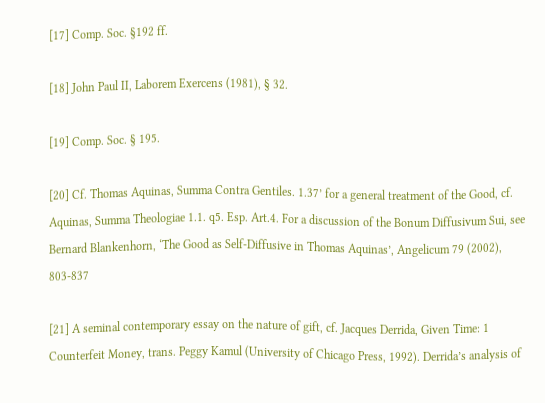[17] Comp. Soc. §192 ff.

[18] John Paul II, Laborem Exercens (1981), § 32.

[19] Comp. Soc. § 195.

[20] Cf. Thomas Aquinas, Summa Contra Gentiles. 1.37’ for a general treatment of the Good, cf. Aquinas, Summa Theologiae 1.1. q5. Esp. Art.4. For a discussion of the Bonum Diffusivum Sui, see Bernard Blankenhorn, ‘The Good as Self-Diffusive in Thomas Aquinas’, Angelicum 79 (2002), 803-837

[21] A seminal contemporary essay on the nature of gift, cf. Jacques Derrida, Given Time: 1 Counterfeit Money, trans. Peggy Kamul (University of Chicago Press, 1992). Derrida’s analysis of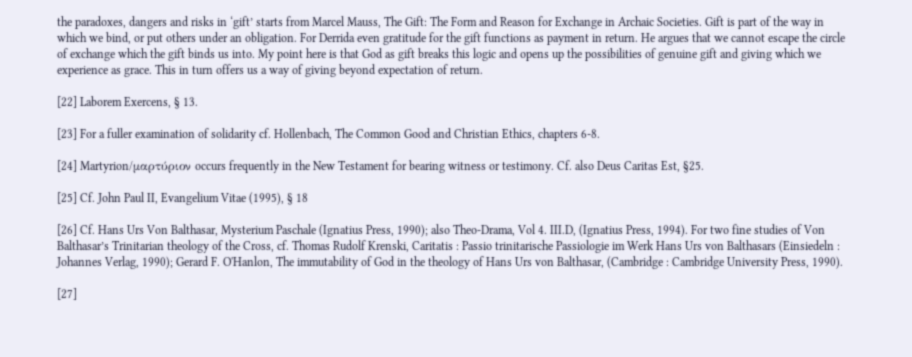the paradoxes, dangers and risks in ‘gift’ starts from Marcel Mauss, The Gift: The Form and Reason for Exchange in Archaic Societies. Gift is part of the way in which we bind, or put others under an obligation. For Derrida even gratitude for the gift functions as payment in return. He argues that we cannot escape the circle of exchange which the gift binds us into. My point here is that God as gift breaks this logic and opens up the possibilities of genuine gift and giving which we experience as grace. This in turn offers us a way of giving beyond expectation of return.

[22] Laborem Exercens, § 13.

[23] For a fuller examination of solidarity cf. Hollenbach, The Common Good and Christian Ethics, chapters 6-8.

[24] Martyrion/μαρτύριον occurs frequently in the New Testament for bearing witness or testimony. Cf. also Deus Caritas Est, §25.

[25] Cf. John Paul II, Evangelium Vitae (1995), § 18

[26] Cf. Hans Urs Von Balthasar, Mysterium Paschale (Ignatius Press, 1990); also Theo-Drama, Vol 4. III.D, (Ignatius Press, 1994). For two fine studies of Von Balthasar’s Trinitarian theology of the Cross, cf. Thomas Rudolf Krenski, Caritatis : Passio trinitarische Passiologie im Werk Hans Urs von Balthasars (Einsiedeln : Johannes Verlag, 1990); Gerard F. O'Hanlon, The immutability of God in the theology of Hans Urs von Balthasar, (Cambridge : Cambridge University Press, 1990).

[27]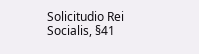Solicitudio Rei Socialis, §41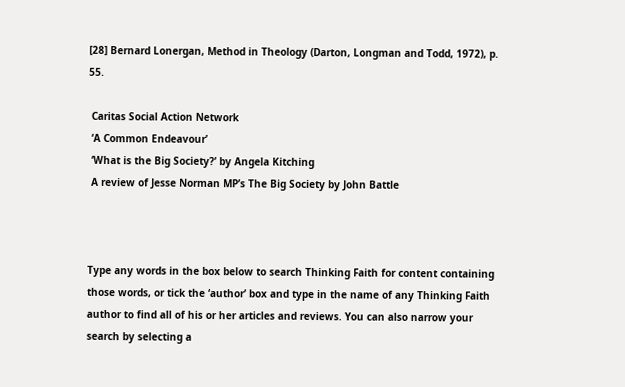[28] Bernard Lonergan, Method in Theology (Darton, Longman and Todd, 1972), p. 55.

 Caritas Social Action Network
 ‘A Common Endeavour’
 ‘What is the Big Society?’ by Angela Kitching
 A review of Jesse Norman MP’s The Big Society by John Battle



Type any words in the box below to search Thinking Faith for content containing those words, or tick the ‘author’ box and type in the name of any Thinking Faith author to find all of his or her articles and reviews. You can also narrow your search by selecting a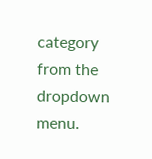category from the dropdown menu.